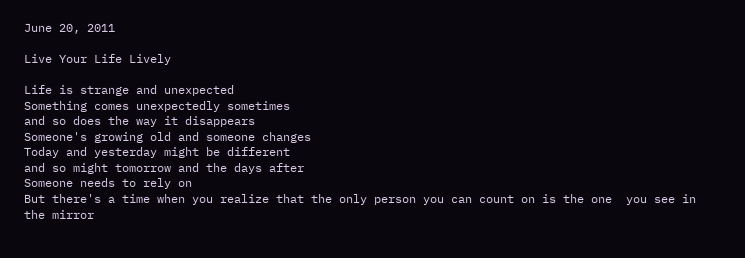June 20, 2011

Live Your Life Lively

Life is strange and unexpected
Something comes unexpectedly sometimes
and so does the way it disappears
Someone's growing old and someone changes
Today and yesterday might be different
and so might tomorrow and the days after
Someone needs to rely on
But there's a time when you realize that the only person you can count on is the one  you see in the mirror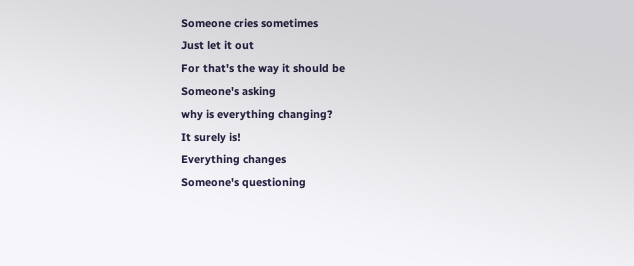Someone cries sometimes
Just let it out
For that's the way it should be
Someone's asking
why is everything changing?
It surely is!
Everything changes
Someone's questioning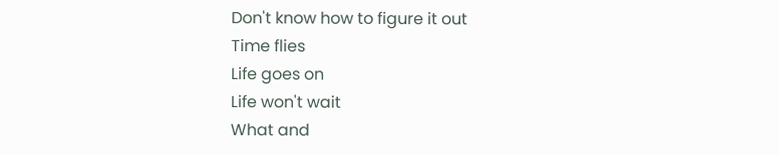Don't know how to figure it out
Time flies
Life goes on
Life won't wait
What and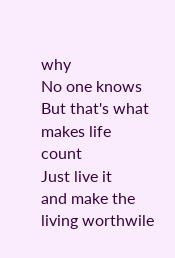why
No one knows
But that's what makes life count
Just live it
and make the living worthwile